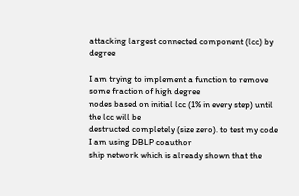attacking largest connected component (lcc) by degree

I am trying to implement a function to remove some fraction of high degree
nodes based on initial lcc (1% in every step) until the lcc will be
destructed completely (size zero). to test my code I am using DBLP coauthor
ship network which is already shown that the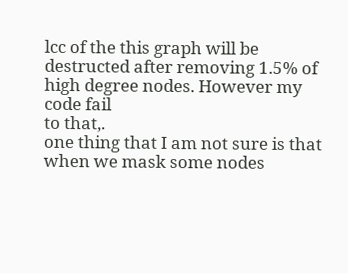lcc of the this graph will be
destructed after removing 1.5% of high degree nodes. However my code fail
to that,.
one thing that I am not sure is that when we mask some nodes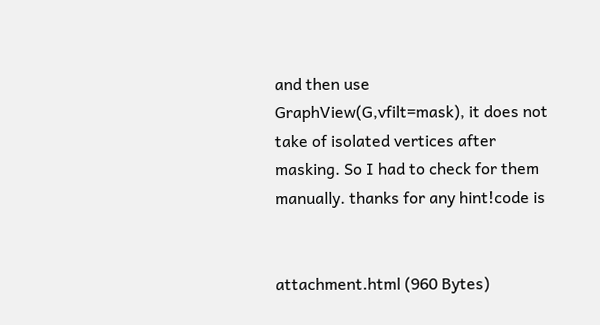and then use
GraphView(G,vfilt=mask), it does not take of isolated vertices after
masking. So I had to check for them manually. thanks for any hint!code is


attachment.html (960 Bytes)